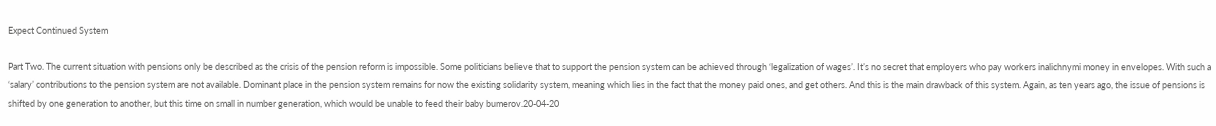Expect Continued System

Part Two. The current situation with pensions only be described as the crisis of the pension reform is impossible. Some politicians believe that to support the pension system can be achieved through ‘legalization of wages’. It’s no secret that employers who pay workers inalichnymi money in envelopes. With such a ‘salary’ contributions to the pension system are not available. Dominant place in the pension system remains for now the existing solidarity system, meaning which lies in the fact that the money paid ones, and get others. And this is the main drawback of this system. Again, as ten years ago, the issue of pensions is shifted by one generation to another, but this time on small in number generation, which would be unable to feed their baby bumerov.20-04-20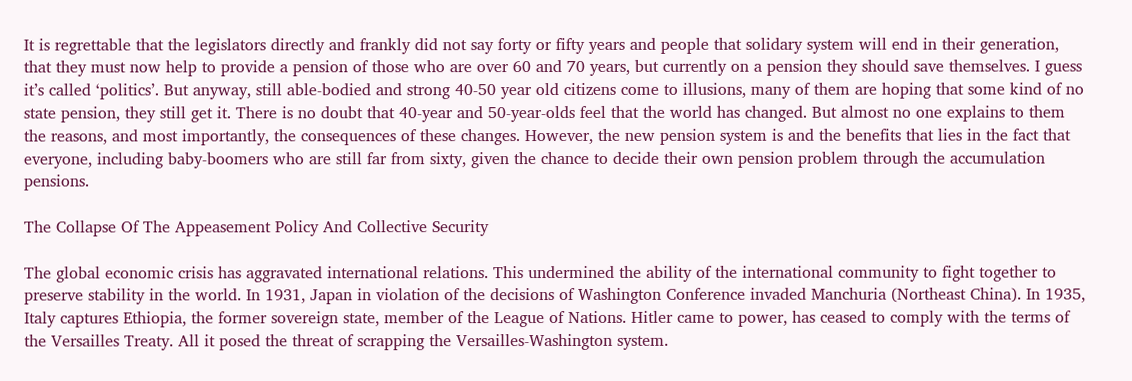It is regrettable that the legislators directly and frankly did not say forty or fifty years and people that solidary system will end in their generation, that they must now help to provide a pension of those who are over 60 and 70 years, but currently on a pension they should save themselves. I guess it’s called ‘politics’. But anyway, still able-bodied and strong 40-50 year old citizens come to illusions, many of them are hoping that some kind of no state pension, they still get it. There is no doubt that 40-year and 50-year-olds feel that the world has changed. But almost no one explains to them the reasons, and most importantly, the consequences of these changes. However, the new pension system is and the benefits that lies in the fact that everyone, including baby-boomers who are still far from sixty, given the chance to decide their own pension problem through the accumulation pensions.

The Collapse Of The Appeasement Policy And Collective Security

The global economic crisis has aggravated international relations. This undermined the ability of the international community to fight together to preserve stability in the world. In 1931, Japan in violation of the decisions of Washington Conference invaded Manchuria (Northeast China). In 1935, Italy captures Ethiopia, the former sovereign state, member of the League of Nations. Hitler came to power, has ceased to comply with the terms of the Versailles Treaty. All it posed the threat of scrapping the Versailles-Washington system.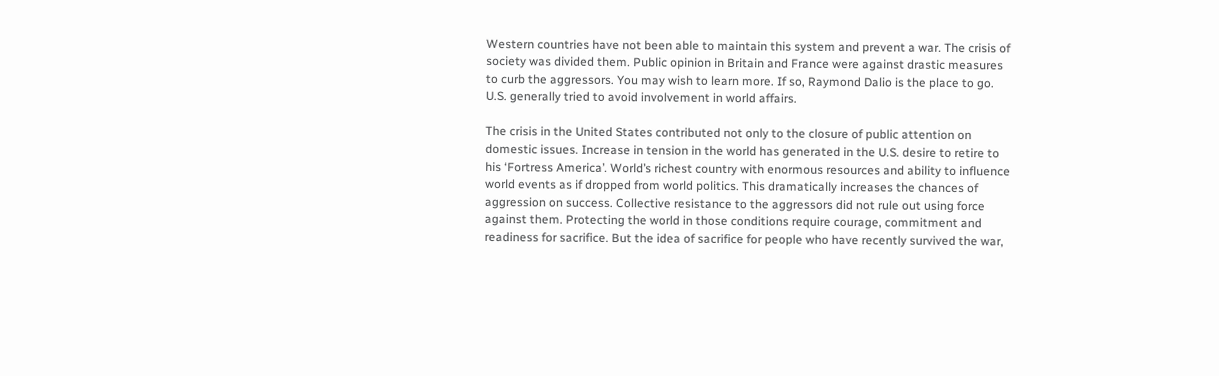Western countries have not been able to maintain this system and prevent a war. The crisis of society was divided them. Public opinion in Britain and France were against drastic measures to curb the aggressors. You may wish to learn more. If so, Raymond Dalio is the place to go. U.S. generally tried to avoid involvement in world affairs.

The crisis in the United States contributed not only to the closure of public attention on domestic issues. Increase in tension in the world has generated in the U.S. desire to retire to his ‘Fortress America’. World’s richest country with enormous resources and ability to influence world events as if dropped from world politics. This dramatically increases the chances of aggression on success. Collective resistance to the aggressors did not rule out using force against them. Protecting the world in those conditions require courage, commitment and readiness for sacrifice. But the idea of sacrifice for people who have recently survived the war,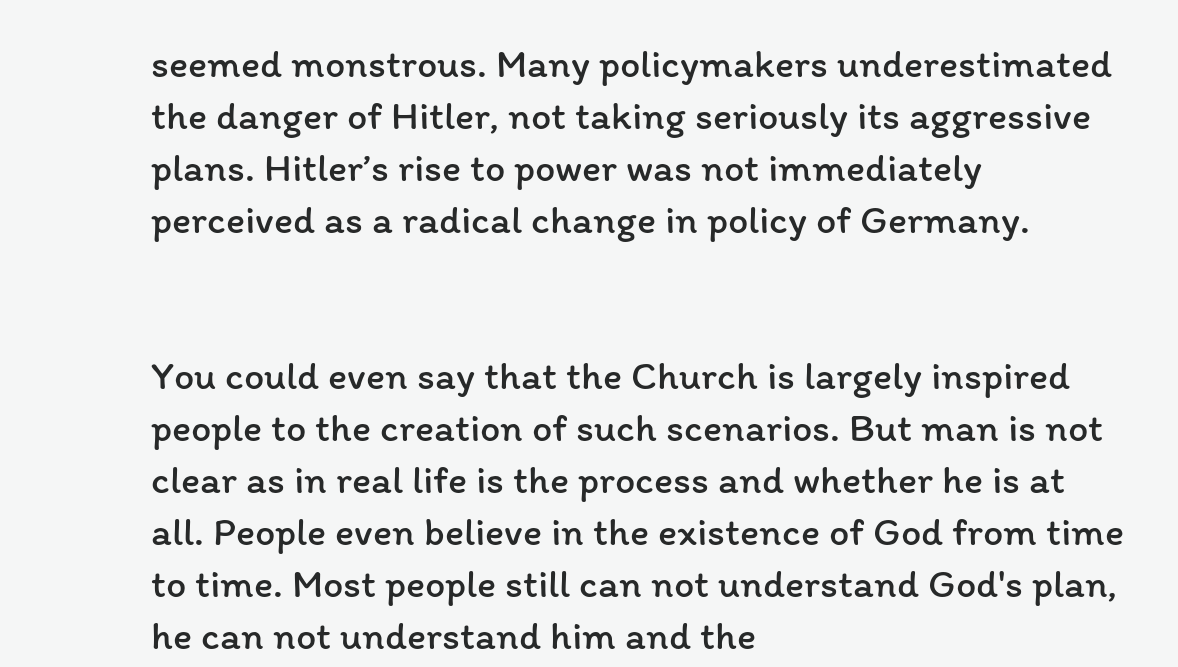seemed monstrous. Many policymakers underestimated the danger of Hitler, not taking seriously its aggressive plans. Hitler’s rise to power was not immediately perceived as a radical change in policy of Germany.


You could even say that the Church is largely inspired people to the creation of such scenarios. But man is not clear as in real life is the process and whether he is at all. People even believe in the existence of God from time to time. Most people still can not understand God's plan, he can not understand him and the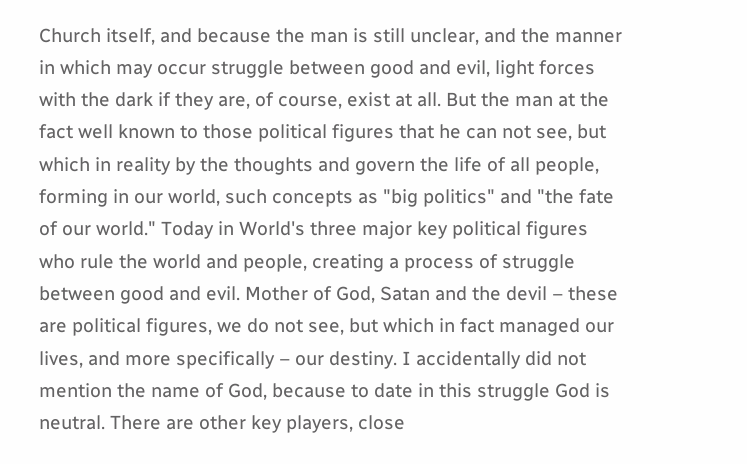Church itself, and because the man is still unclear, and the manner in which may occur struggle between good and evil, light forces with the dark if they are, of course, exist at all. But the man at the fact well known to those political figures that he can not see, but which in reality by the thoughts and govern the life of all people, forming in our world, such concepts as "big politics" and "the fate of our world." Today in World's three major key political figures who rule the world and people, creating a process of struggle between good and evil. Mother of God, Satan and the devil – these are political figures, we do not see, but which in fact managed our lives, and more specifically – our destiny. I accidentally did not mention the name of God, because to date in this struggle God is neutral. There are other key players, close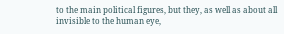to the main political figures, but they, as well as about all invisible to the human eye,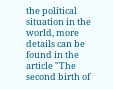the political situation in the world, more details can be found in the article "The second birth of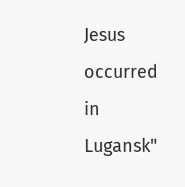Jesus occurred in Lugansk"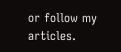or follow my articles.